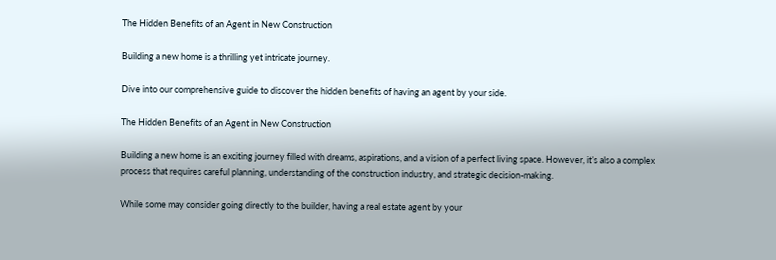The Hidden Benefits of an Agent in New Construction

Building a new home is a thrilling yet intricate journey.

Dive into our comprehensive guide to discover the hidden benefits of having an agent by your side.

The Hidden Benefits of an Agent in New Construction

Building a new home is an exciting journey filled with dreams, aspirations, and a vision of a perfect living space. However, it’s also a complex process that requires careful planning, understanding of the construction industry, and strategic decision-making.

While some may consider going directly to the builder, having a real estate agent by your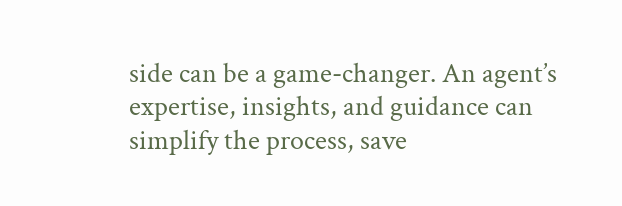side can be a game-changer. An agent’s expertise, insights, and guidance can simplify the process, save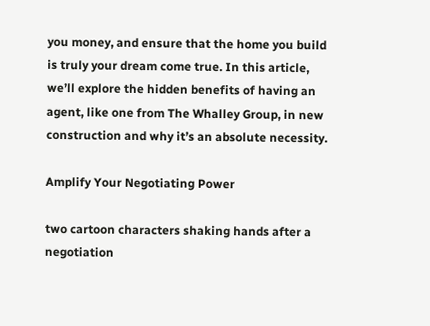you money, and ensure that the home you build is truly your dream come true. In this article, we’ll explore the hidden benefits of having an agent, like one from The Whalley Group, in new construction and why it’s an absolute necessity.

Amplify Your Negotiating Power

two cartoon characters shaking hands after a negotiation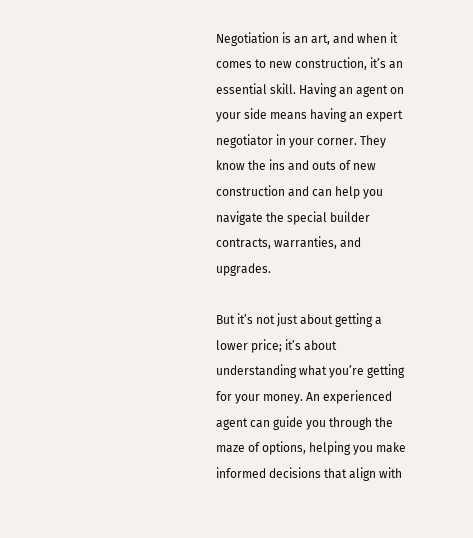Negotiation is an art, and when it comes to new construction, it’s an essential skill. Having an agent on your side means having an expert negotiator in your corner. They know the ins and outs of new construction and can help you navigate the special builder contracts, warranties, and upgrades.

But it’s not just about getting a lower price; it’s about understanding what you’re getting for your money. An experienced agent can guide you through the maze of options, helping you make informed decisions that align with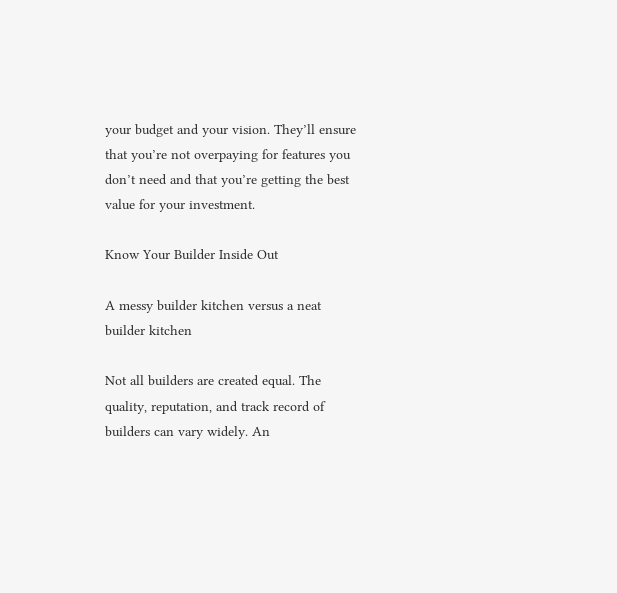your budget and your vision. They’ll ensure that you’re not overpaying for features you don’t need and that you’re getting the best value for your investment.

Know Your Builder Inside Out

A messy builder kitchen versus a neat builder kitchen

Not all builders are created equal. The quality, reputation, and track record of builders can vary widely. An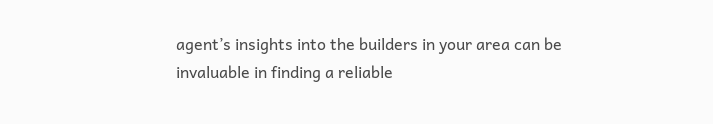agent’s insights into the builders in your area can be invaluable in finding a reliable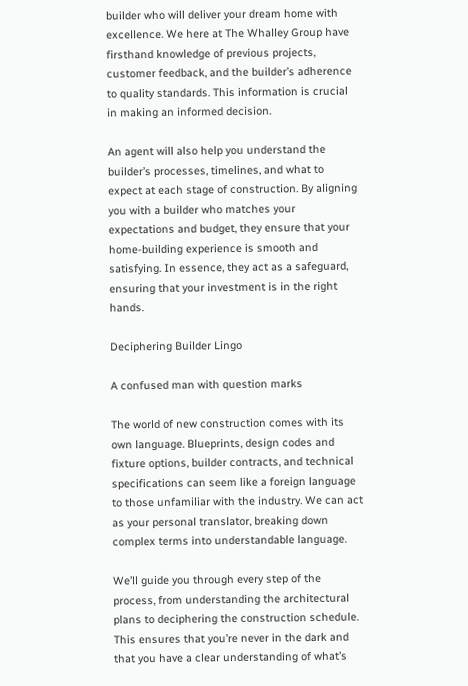builder who will deliver your dream home with excellence. We here at The Whalley Group have firsthand knowledge of previous projects, customer feedback, and the builder’s adherence to quality standards. This information is crucial in making an informed decision.

An agent will also help you understand the builder’s processes, timelines, and what to expect at each stage of construction. By aligning you with a builder who matches your expectations and budget, they ensure that your home-building experience is smooth and satisfying. In essence, they act as a safeguard, ensuring that your investment is in the right hands.

Deciphering Builder Lingo

A confused man with question marks

The world of new construction comes with its own language. Blueprints, design codes and fixture options, builder contracts, and technical specifications can seem like a foreign language to those unfamiliar with the industry. We can act as your personal translator, breaking down complex terms into understandable language.

We’ll guide you through every step of the process, from understanding the architectural plans to deciphering the construction schedule. This ensures that you’re never in the dark and that you have a clear understanding of what’s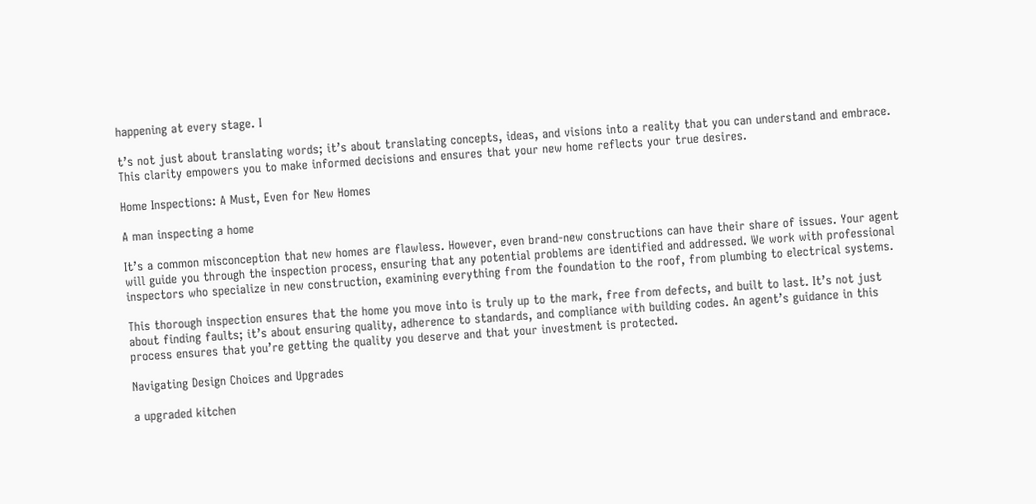happening at every stage. I

t’s not just about translating words; it’s about translating concepts, ideas, and visions into a reality that you can understand and embrace. This clarity empowers you to make informed decisions and ensures that your new home reflects your true desires.

Home Inspections: A Must, Even for New Homes

A man inspecting a home

It’s a common misconception that new homes are flawless. However, even brand-new constructions can have their share of issues. Your agent will guide you through the inspection process, ensuring that any potential problems are identified and addressed. We work with professional inspectors who specialize in new construction, examining everything from the foundation to the roof, from plumbing to electrical systems.

This thorough inspection ensures that the home you move into is truly up to the mark, free from defects, and built to last. It’s not just about finding faults; it’s about ensuring quality, adherence to standards, and compliance with building codes. An agent’s guidance in this process ensures that you’re getting the quality you deserve and that your investment is protected.

Navigating Design Choices and Upgrades

a upgraded kitchen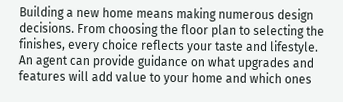Building a new home means making numerous design decisions. From choosing the floor plan to selecting the finishes, every choice reflects your taste and lifestyle. An agent can provide guidance on what upgrades and features will add value to your home and which ones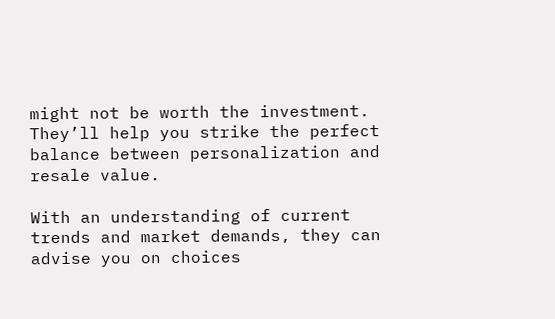might not be worth the investment. They’ll help you strike the perfect balance between personalization and resale value.

With an understanding of current trends and market demands, they can advise you on choices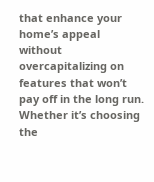that enhance your home’s appeal without overcapitalizing on features that won’t pay off in the long run. Whether it’s choosing the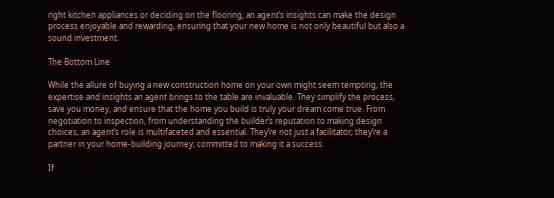right kitchen appliances or deciding on the flooring, an agent’s insights can make the design process enjoyable and rewarding, ensuring that your new home is not only beautiful but also a sound investment.

The Bottom Line

While the allure of buying a new construction home on your own might seem tempting, the expertise and insights an agent brings to the table are invaluable. They simplify the process, save you money, and ensure that the home you build is truly your dream come true. From negotiation to inspection, from understanding the builder’s reputation to making design choices, an agent’s role is multifaceted and essential. They’re not just a facilitator; they’re a partner in your home-building journey, committed to making it a success.

If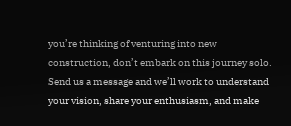you’re thinking of venturing into new construction, don’t embark on this journey solo. Send us a message and we’ll work to understand your vision, share your enthusiasm, and make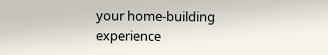your home-building experience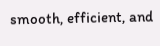smooth, efficient, and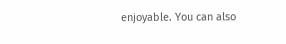enjoyable. You can also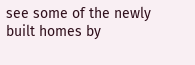see some of the newly built homes by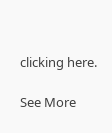clicking here.

See More